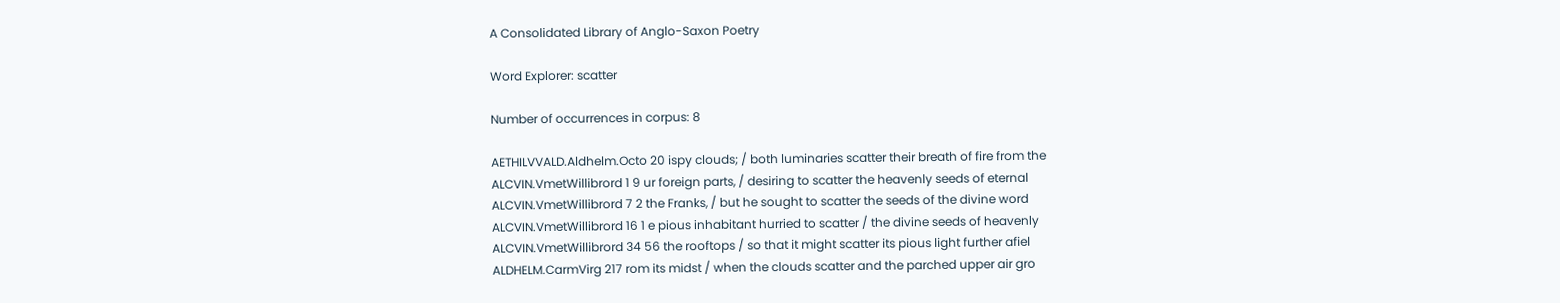A Consolidated Library of Anglo-Saxon Poetry

Word Explorer: scatter

Number of occurrences in corpus: 8

AETHILVVALD.Aldhelm.Octo 20 ispy clouds; / both luminaries scatter their breath of fire from the
ALCVIN.VmetWillibrord 1 9 ur foreign parts, / desiring to scatter the heavenly seeds of eternal
ALCVIN.VmetWillibrord 7 2 the Franks, / but he sought to scatter the seeds of the divine word
ALCVIN.VmetWillibrord 16 1 e pious inhabitant hurried to scatter / the divine seeds of heavenly
ALCVIN.VmetWillibrord 34 56 the rooftops / so that it might scatter its pious light further afiel
ALDHELM.CarmVirg 217 rom its midst / when the clouds scatter and the parched upper air gro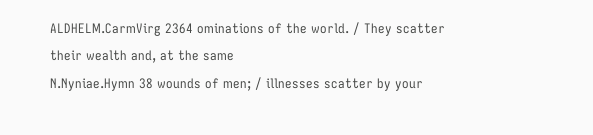ALDHELM.CarmVirg 2364 ominations of the world. / They scatter their wealth and, at the same
N.Nyniae.Hymn 38 wounds of men; / illnesses scatter by your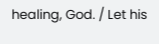healing, God. / Let his